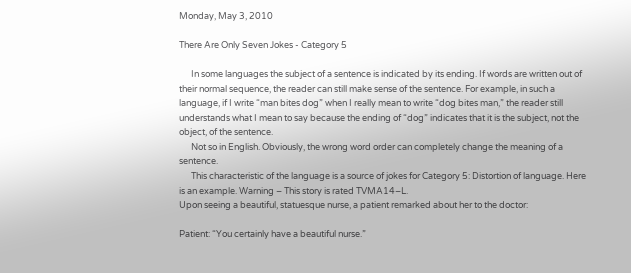Monday, May 3, 2010

There Are Only Seven Jokes - Category 5

      In some languages the subject of a sentence is indicated by its ending. If words are written out of their normal sequence, the reader can still make sense of the sentence. For example, in such a language, if I write “man bites dog” when I really mean to write “dog bites man,” the reader still understands what I mean to say because the ending of “dog” indicates that it is the subject, not the object, of the sentence.
      Not so in English. Obviously, the wrong word order can completely change the meaning of a sentence.
      This characteristic of the language is a source of jokes for Category 5: Distortion of language. Here is an example. Warning – This story is rated TVMA14–L.
Upon seeing a beautiful, statuesque nurse, a patient remarked about her to the doctor:

Patient: “You certainly have a beautiful nurse.”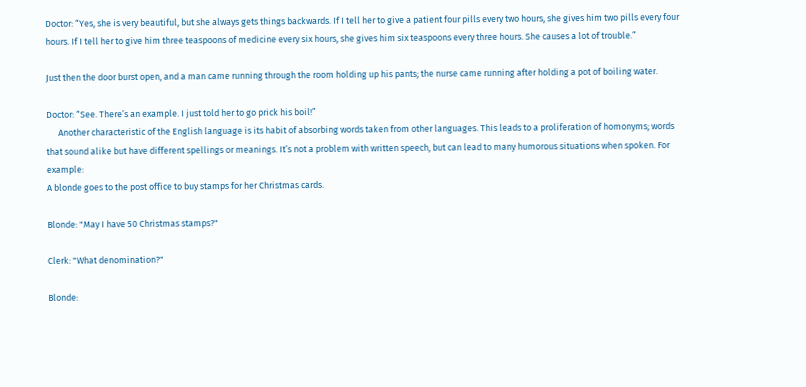Doctor: “Yes, she is very beautiful, but she always gets things backwards. If I tell her to give a patient four pills every two hours, she gives him two pills every four hours. If I tell her to give him three teaspoons of medicine every six hours, she gives him six teaspoons every three hours. She causes a lot of trouble.”

Just then the door burst open, and a man came running through the room holding up his pants; the nurse came running after holding a pot of boiling water.

Doctor: “See. There’s an example. I just told her to go prick his boil!”
      Another characteristic of the English language is its habit of absorbing words taken from other languages. This leads to a proliferation of homonyms; words that sound alike but have different spellings or meanings. It’s not a problem with written speech, but can lead to many humorous situations when spoken. For example:
A blonde goes to the post office to buy stamps for her Christmas cards.

Blonde: "May I have 50 Christmas stamps?"

Clerk: "What denomination?"

Blonde: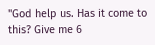"God help us. Has it come to this? Give me 6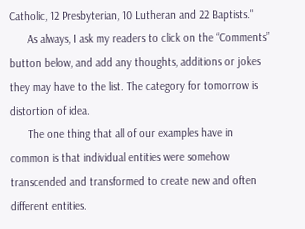Catholic, 12 Presbyterian, 10 Lutheran and 22 Baptists."
      As always, I ask my readers to click on the “Comments” button below, and add any thoughts, additions or jokes they may have to the list. The category for tomorrow is distortion of idea.
      The one thing that all of our examples have in common is that individual entities were somehow transcended and transformed to create new and often different entities.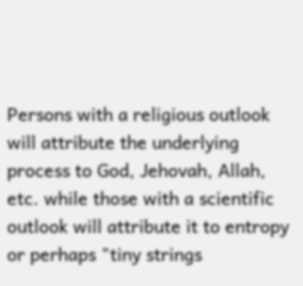Persons with a religious outlook will attribute the underlying process to God, Jehovah, Allah, etc. while those with a scientific outlook will attribute it to entropy or perhaps "tiny strings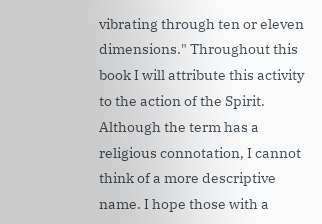vibrating through ten or eleven dimensions." Throughout this book I will attribute this activity to the action of the Spirit. Although the term has a religious connotation, I cannot think of a more descriptive name. I hope those with a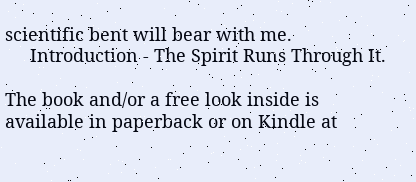scientific bent will bear with me.
     Introduction - The Spirit Runs Through It.

The book and/or a free look inside is available in paperback or on Kindle at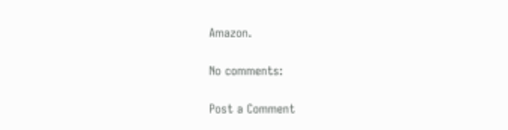Amazon.

No comments:

Post a Comment